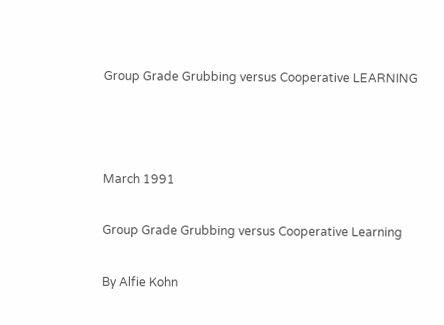Group Grade Grubbing versus Cooperative LEARNING



March 1991

Group Grade Grubbing versus Cooperative Learning

By Alfie Kohn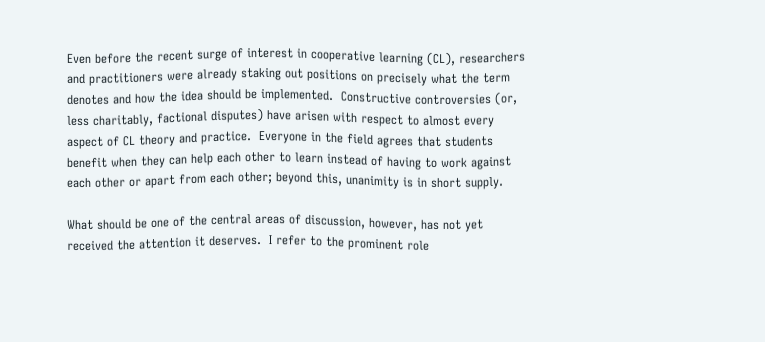Even before the recent surge of interest in cooperative learning (CL), researchers and practitioners were already staking out positions on precisely what the term denotes and how the idea should be implemented.  Constructive controversies (or, less charitably, factional disputes) have arisen with respect to almost every aspect of CL theory and practice.  Everyone in the field agrees that students benefit when they can help each other to learn instead of having to work against each other or apart from each other; beyond this, unanimity is in short supply.

What should be one of the central areas of discussion, however, has not yet received the attention it deserves.  I refer to the prominent role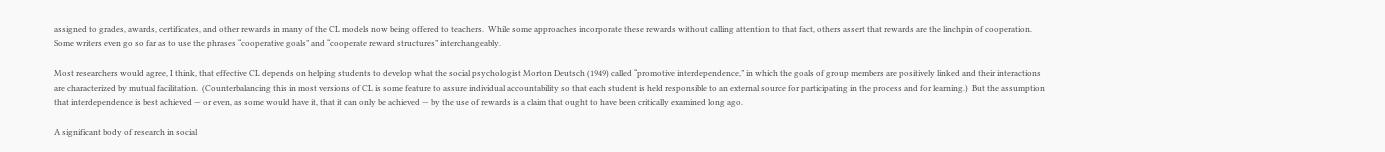assigned to grades, awards, certificates, and other rewards in many of the CL models now being offered to teachers.  While some approaches incorporate these rewards without calling attention to that fact, others assert that rewards are the linchpin of cooperation.  Some writers even go so far as to use the phrases “cooperative goals” and “cooperate reward structures” interchangeably.

Most researchers would agree, I think, that effective CL depends on helping students to develop what the social psychologist Morton Deutsch (1949) called “promotive interdependence,” in which the goals of group members are positively linked and their interactions are characterized by mutual facilitation.  (Counterbalancing this in most versions of CL is some feature to assure individual accountability so that each student is held responsible to an external source for participating in the process and for learning.)  But the assumption that interdependence is best achieved — or even, as some would have it, that it can only be achieved — by the use of rewards is a claim that ought to have been critically examined long ago.

A significant body of research in social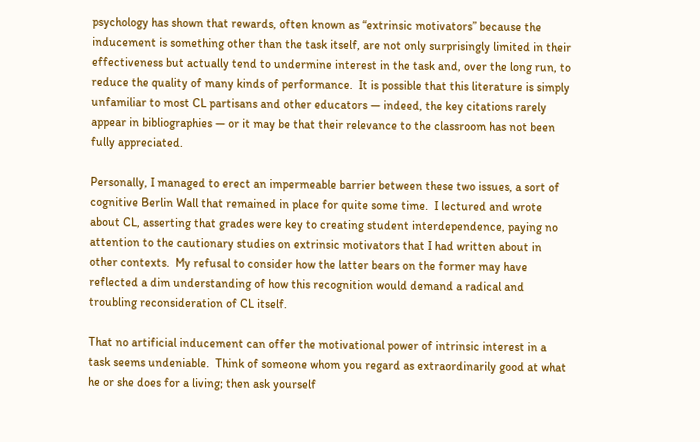psychology has shown that rewards, often known as “extrinsic motivators” because the inducement is something other than the task itself, are not only surprisingly limited in their effectiveness but actually tend to undermine interest in the task and, over the long run, to reduce the quality of many kinds of performance.  It is possible that this literature is simply unfamiliar to most CL partisans and other educators — indeed, the key citations rarely appear in bibliographies — or it may be that their relevance to the classroom has not been fully appreciated.

Personally, I managed to erect an impermeable barrier between these two issues, a sort of cognitive Berlin Wall that remained in place for quite some time.  I lectured and wrote about CL, asserting that grades were key to creating student interdependence, paying no attention to the cautionary studies on extrinsic motivators that I had written about in other contexts.  My refusal to consider how the latter bears on the former may have reflected a dim understanding of how this recognition would demand a radical and troubling reconsideration of CL itself.

That no artificial inducement can offer the motivational power of intrinsic interest in a task seems undeniable.  Think of someone whom you regard as extraordinarily good at what he or she does for a living; then ask yourself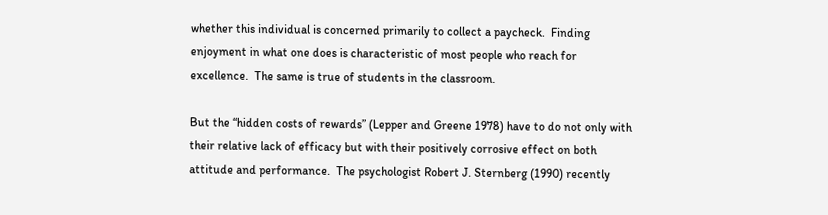whether this individual is concerned primarily to collect a paycheck.  Finding enjoyment in what one does is characteristic of most people who reach for excellence.  The same is true of students in the classroom.

But the “hidden costs of rewards” (Lepper and Greene 1978) have to do not only with their relative lack of efficacy but with their positively corrosive effect on both attitude and performance.  The psychologist Robert J. Sternberg (1990) recently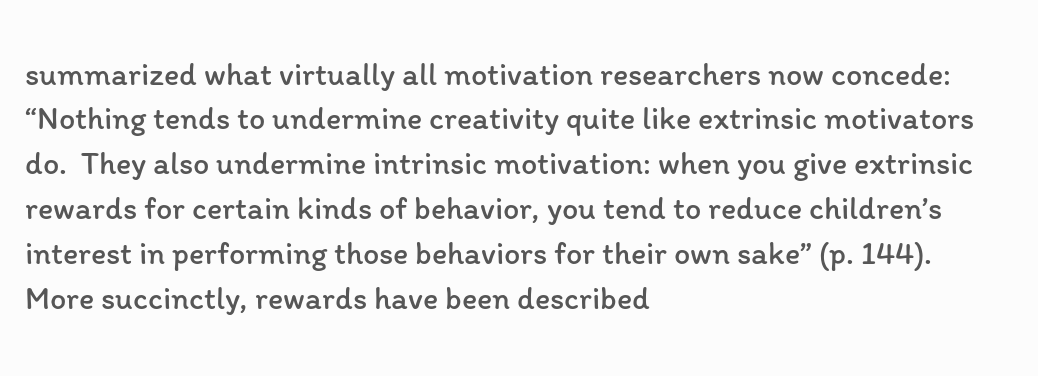summarized what virtually all motivation researchers now concede:  “Nothing tends to undermine creativity quite like extrinsic motivators do.  They also undermine intrinsic motivation: when you give extrinsic rewards for certain kinds of behavior, you tend to reduce children’s interest in performing those behaviors for their own sake” (p. 144).  More succinctly, rewards have been described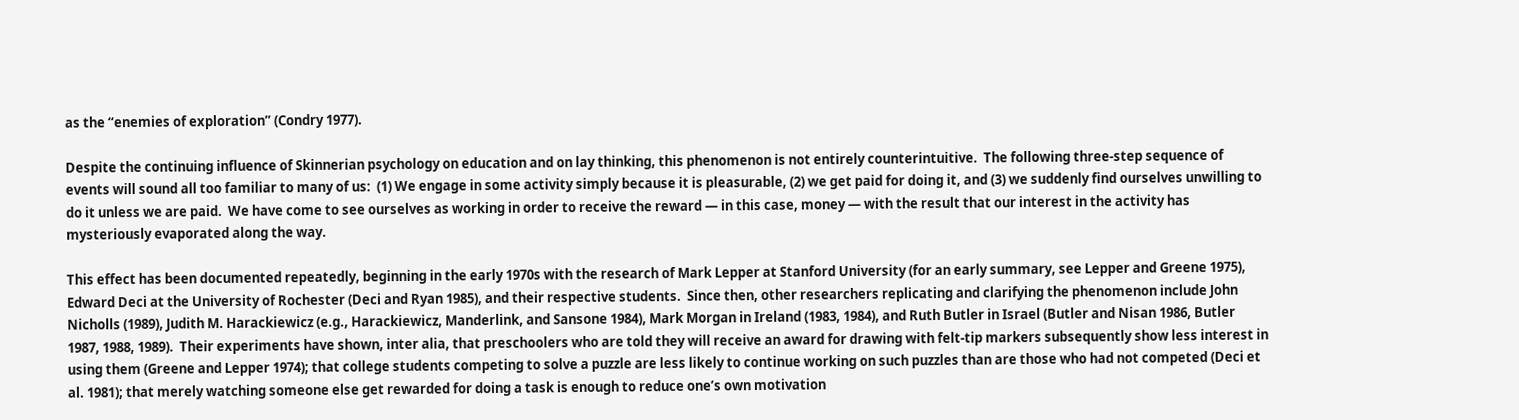as the “enemies of exploration” (Condry 1977).

Despite the continuing influence of Skinnerian psychology on education and on lay thinking, this phenomenon is not entirely counterintuitive.  The following three-step sequence of events will sound all too familiar to many of us:  (1) We engage in some activity simply because it is pleasurable, (2) we get paid for doing it, and (3) we suddenly find ourselves unwilling to do it unless we are paid.  We have come to see ourselves as working in order to receive the reward — in this case, money — with the result that our interest in the activity has mysteriously evaporated along the way.

This effect has been documented repeatedly, beginning in the early 1970s with the research of Mark Lepper at Stanford University (for an early summary, see Lepper and Greene 1975), Edward Deci at the University of Rochester (Deci and Ryan 1985), and their respective students.  Since then, other researchers replicating and clarifying the phenomenon include John Nicholls (1989), Judith M. Harackiewicz (e.g., Harackiewicz, Manderlink, and Sansone 1984), Mark Morgan in Ireland (1983, 1984), and Ruth Butler in Israel (Butler and Nisan 1986, Butler 1987, 1988, 1989).  Their experiments have shown, inter alia, that preschoolers who are told they will receive an award for drawing with felt-tip markers subsequently show less interest in using them (Greene and Lepper 1974); that college students competing to solve a puzzle are less likely to continue working on such puzzles than are those who had not competed (Deci et al. 1981); that merely watching someone else get rewarded for doing a task is enough to reduce one’s own motivation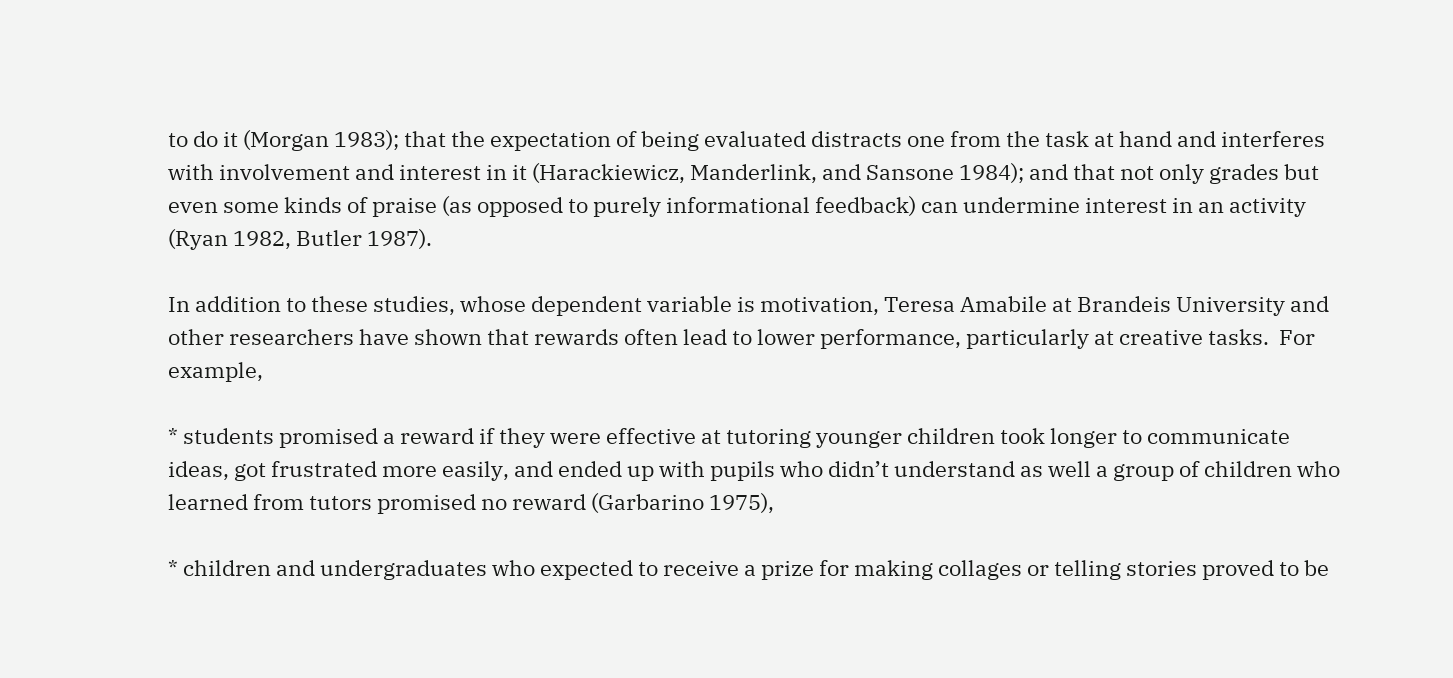to do it (Morgan 1983); that the expectation of being evaluated distracts one from the task at hand and interferes with involvement and interest in it (Harackiewicz, Manderlink, and Sansone 1984); and that not only grades but even some kinds of praise (as opposed to purely informational feedback) can undermine interest in an activity (Ryan 1982, Butler 1987).

In addition to these studies, whose dependent variable is motivation, Teresa Amabile at Brandeis University and other researchers have shown that rewards often lead to lower performance, particularly at creative tasks.  For example,

* students promised a reward if they were effective at tutoring younger children took longer to communicate ideas, got frustrated more easily, and ended up with pupils who didn’t understand as well a group of children who learned from tutors promised no reward (Garbarino 1975),

* children and undergraduates who expected to receive a prize for making collages or telling stories proved to be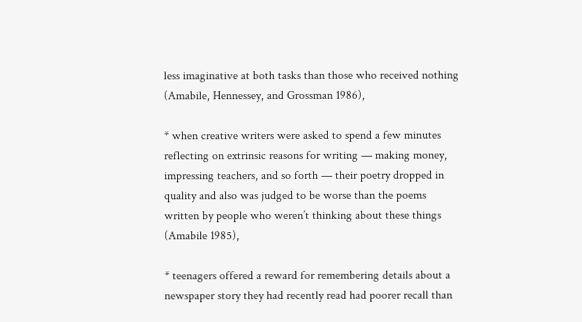less imaginative at both tasks than those who received nothing (Amabile, Hennessey, and Grossman 1986),

* when creative writers were asked to spend a few minutes reflecting on extrinsic reasons for writing — making money, impressing teachers, and so forth — their poetry dropped in quality and also was judged to be worse than the poems written by people who weren’t thinking about these things (Amabile 1985),

* teenagers offered a reward for remembering details about a newspaper story they had recently read had poorer recall than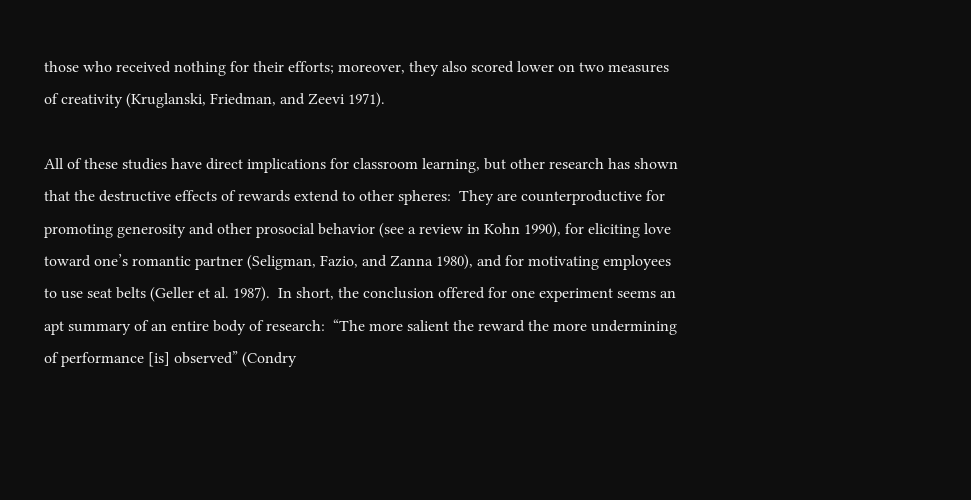those who received nothing for their efforts; moreover, they also scored lower on two measures of creativity (Kruglanski, Friedman, and Zeevi 1971).

All of these studies have direct implications for classroom learning, but other research has shown that the destructive effects of rewards extend to other spheres:  They are counterproductive for promoting generosity and other prosocial behavior (see a review in Kohn 1990), for eliciting love toward one’s romantic partner (Seligman, Fazio, and Zanna 1980), and for motivating employees to use seat belts (Geller et al. 1987).  In short, the conclusion offered for one experiment seems an apt summary of an entire body of research:  “The more salient the reward the more undermining of performance [is] observed” (Condry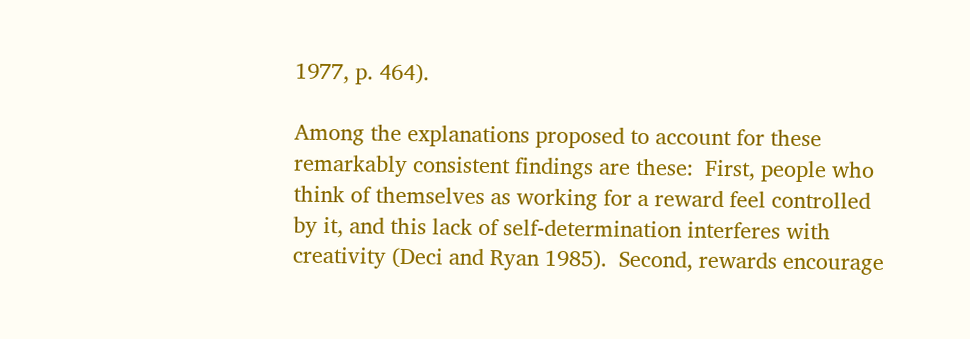1977, p. 464).

Among the explanations proposed to account for these remarkably consistent findings are these:  First, people who think of themselves as working for a reward feel controlled by it, and this lack of self-determination interferes with creativity (Deci and Ryan 1985).  Second, rewards encourage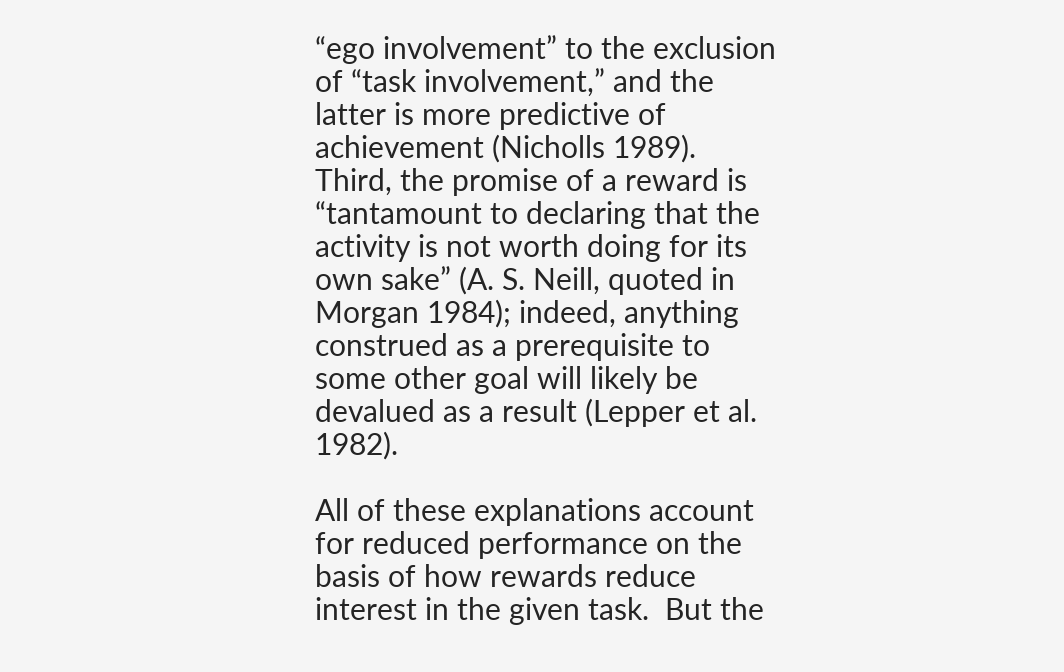“ego involvement” to the exclusion of “task involvement,” and the latter is more predictive of achievement (Nicholls 1989).  Third, the promise of a reward is “tantamount to declaring that the activity is not worth doing for its own sake” (A. S. Neill, quoted in Morgan 1984); indeed, anything construed as a prerequisite to some other goal will likely be devalued as a result (Lepper et al. 1982).

All of these explanations account for reduced performance on the basis of how rewards reduce interest in the given task.  But the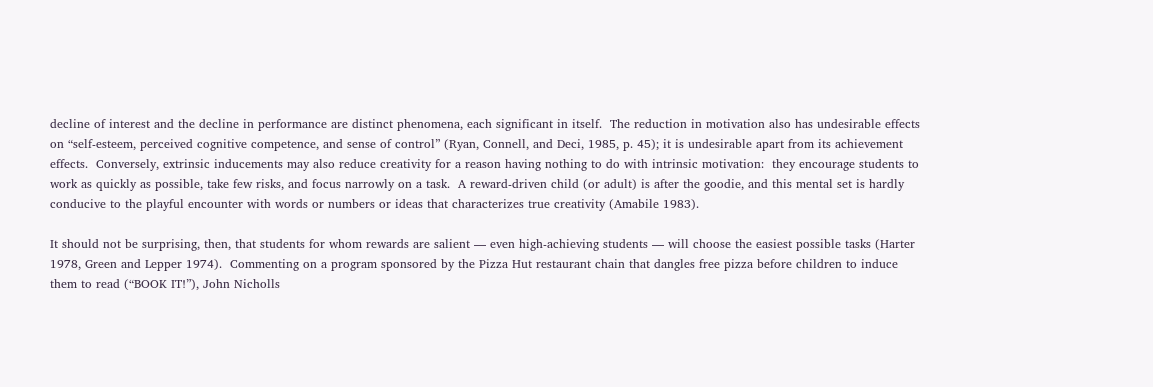decline of interest and the decline in performance are distinct phenomena, each significant in itself.  The reduction in motivation also has undesirable effects on “self-esteem, perceived cognitive competence, and sense of control” (Ryan, Connell, and Deci, 1985, p. 45); it is undesirable apart from its achievement effects.  Conversely, extrinsic inducements may also reduce creativity for a reason having nothing to do with intrinsic motivation:  they encourage students to work as quickly as possible, take few risks, and focus narrowly on a task.  A reward-driven child (or adult) is after the goodie, and this mental set is hardly conducive to the playful encounter with words or numbers or ideas that characterizes true creativity (Amabile 1983).

It should not be surprising, then, that students for whom rewards are salient — even high-achieving students — will choose the easiest possible tasks (Harter 1978, Green and Lepper 1974).  Commenting on a program sponsored by the Pizza Hut restaurant chain that dangles free pizza before children to induce them to read (“BOOK IT!”), John Nicholls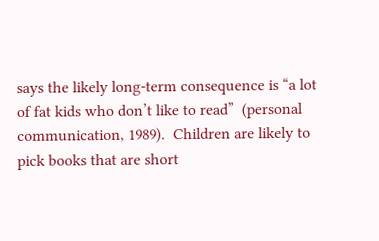says the likely long-term consequence is “a lot of fat kids who don’t like to read”  (personal communication, 1989).  Children are likely to pick books that are short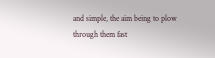and simple, the aim being to plow through them fast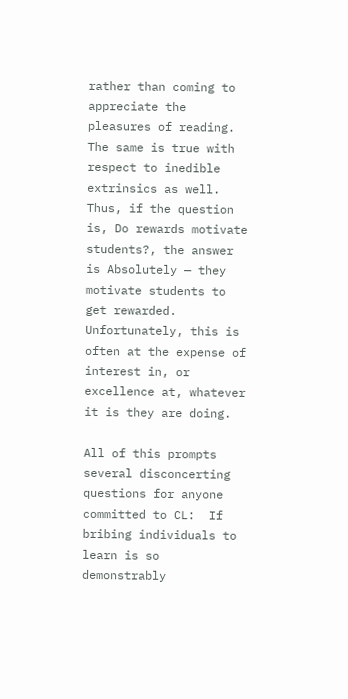rather than coming to appreciate the pleasures of reading.  The same is true with respect to inedible extrinsics as well.  Thus, if the question is, Do rewards motivate students?, the answer is Absolutely — they motivate students to get rewarded. Unfortunately, this is often at the expense of interest in, or excellence at, whatever it is they are doing.

All of this prompts several disconcerting questions for anyone committed to CL:  If bribing individuals to learn is so demonstrably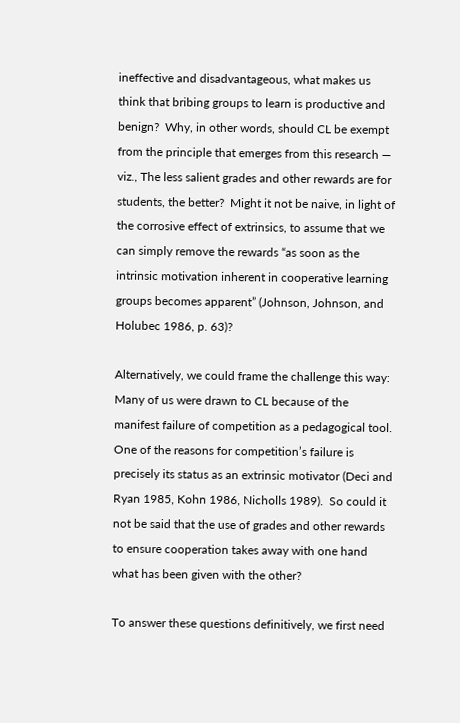ineffective and disadvantageous, what makes us think that bribing groups to learn is productive and benign?  Why, in other words, should CL be exempt from the principle that emerges from this research — viz., The less salient grades and other rewards are for students, the better?  Might it not be naive, in light of the corrosive effect of extrinsics, to assume that we can simply remove the rewards “as soon as the intrinsic motivation inherent in cooperative learning groups becomes apparent” (Johnson, Johnson, and Holubec 1986, p. 63)?

Alternatively, we could frame the challenge this way:  Many of us were drawn to CL because of the manifest failure of competition as a pedagogical tool.  One of the reasons for competition’s failure is precisely its status as an extrinsic motivator (Deci and Ryan 1985, Kohn 1986, Nicholls 1989).  So could it not be said that the use of grades and other rewards to ensure cooperation takes away with one hand what has been given with the other?

To answer these questions definitively, we first need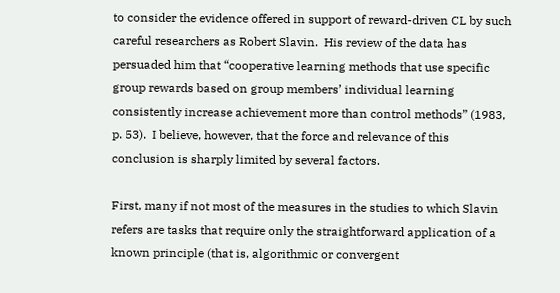to consider the evidence offered in support of reward-driven CL by such careful researchers as Robert Slavin.  His review of the data has persuaded him that “cooperative learning methods that use specific group rewards based on group members’ individual learning consistently increase achievement more than control methods” (1983, p. 53).  I believe, however, that the force and relevance of this conclusion is sharply limited by several factors.

First, many if not most of the measures in the studies to which Slavin refers are tasks that require only the straightforward application of a known principle (that is, algorithmic or convergent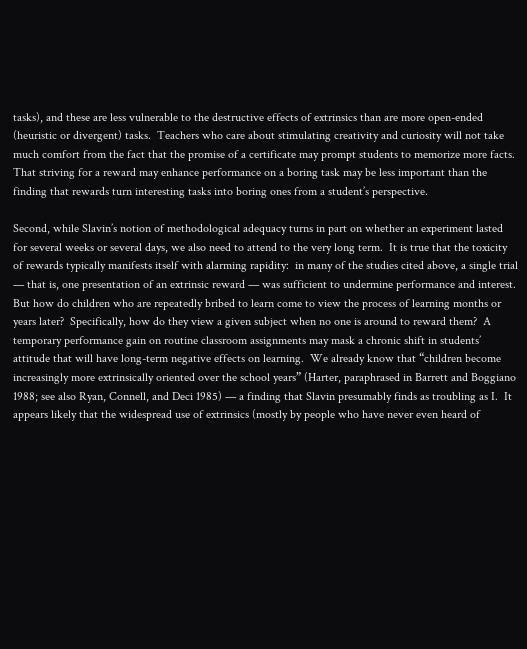tasks), and these are less vulnerable to the destructive effects of extrinsics than are more open-ended (heuristic or divergent) tasks.  Teachers who care about stimulating creativity and curiosity will not take much comfort from the fact that the promise of a certificate may prompt students to memorize more facts.  That striving for a reward may enhance performance on a boring task may be less important than the finding that rewards turn interesting tasks into boring ones from a student’s perspective.

Second, while Slavin’s notion of methodological adequacy turns in part on whether an experiment lasted for several weeks or several days, we also need to attend to the very long term.  It is true that the toxicity of rewards typically manifests itself with alarming rapidity:  in many of the studies cited above, a single trial — that is, one presentation of an extrinsic reward — was sufficient to undermine performance and interest.  But how do children who are repeatedly bribed to learn come to view the process of learning months or years later?  Specifically, how do they view a given subject when no one is around to reward them?  A temporary performance gain on routine classroom assignments may mask a chronic shift in students’ attitude that will have long-term negative effects on learning.  We already know that “children become increasingly more extrinsically oriented over the school years” (Harter, paraphrased in Barrett and Boggiano 1988; see also Ryan, Connell, and Deci 1985) — a finding that Slavin presumably finds as troubling as I.  It appears likely that the widespread use of extrinsics (mostly by people who have never even heard of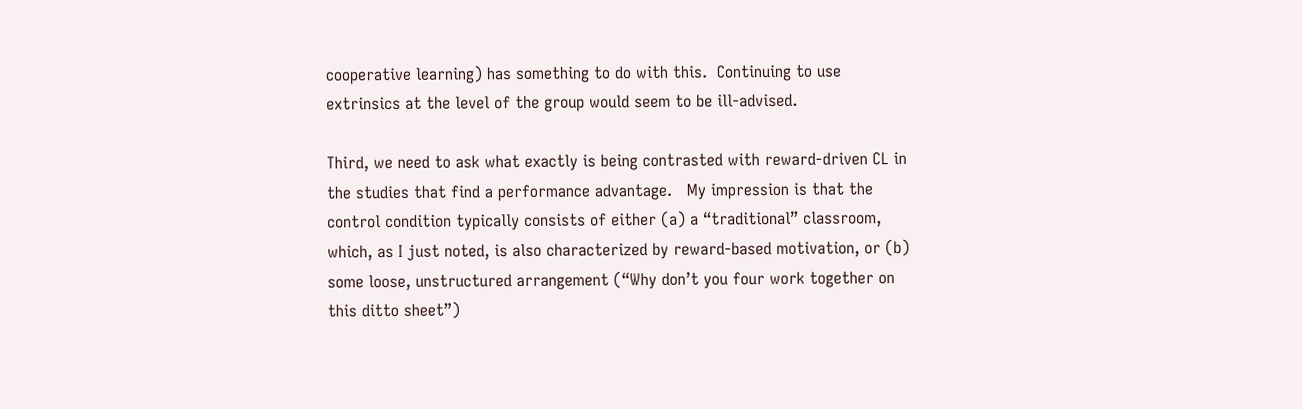cooperative learning) has something to do with this.  Continuing to use extrinsics at the level of the group would seem to be ill-advised.

Third, we need to ask what exactly is being contrasted with reward-driven CL in the studies that find a performance advantage.   My impression is that the control condition typically consists of either (a) a “traditional” classroom, which, as I just noted, is also characterized by reward-based motivation, or (b) some loose, unstructured arrangement (“Why don’t you four work together on this ditto sheet”)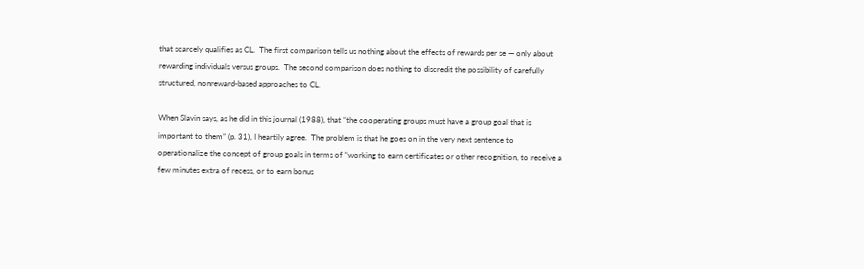that scarcely qualifies as CL.  The first comparison tells us nothing about the effects of rewards per se — only about rewarding individuals versus groups.  The second comparison does nothing to discredit the possibility of carefully structured, nonreward-based approaches to CL.

When Slavin says, as he did in this journal (1988), that “the cooperating groups must have a group goal that is important to them” (p. 31), I heartily agree.  The problem is that he goes on in the very next sentence to operationalize the concept of group goals in terms of “working to earn certificates or other recognition, to receive a few minutes extra of recess, or to earn bonus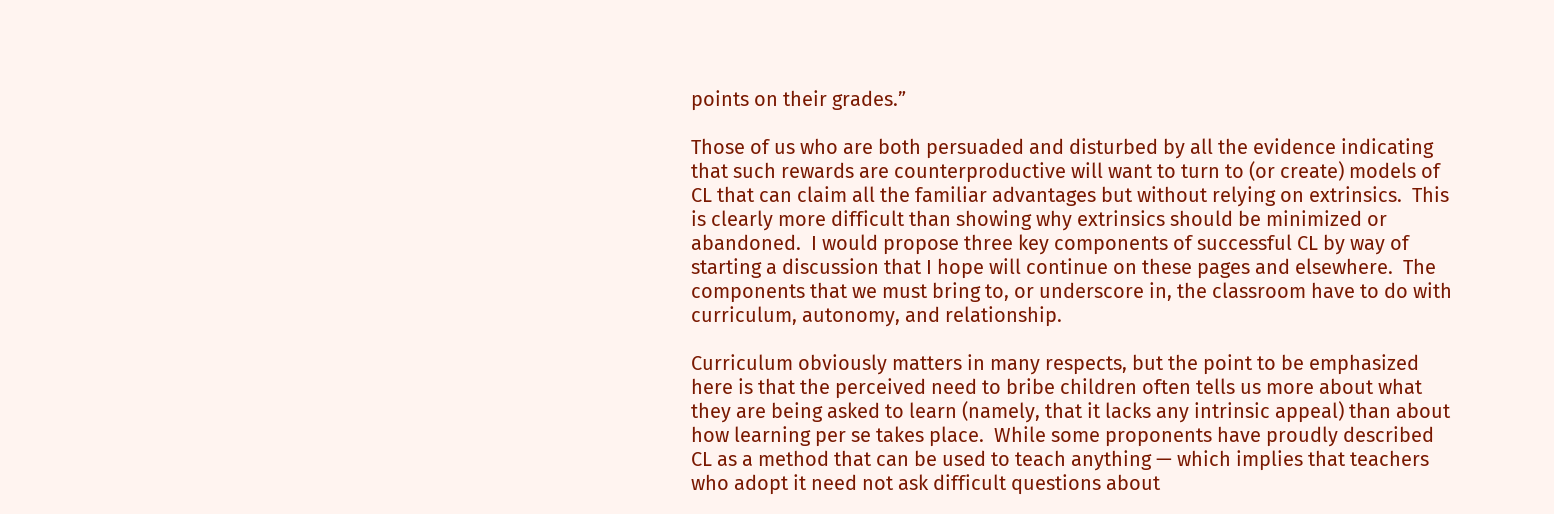points on their grades.”

Those of us who are both persuaded and disturbed by all the evidence indicating that such rewards are counterproductive will want to turn to (or create) models of CL that can claim all the familiar advantages but without relying on extrinsics.  This is clearly more difficult than showing why extrinsics should be minimized or abandoned.  I would propose three key components of successful CL by way of starting a discussion that I hope will continue on these pages and elsewhere.  The components that we must bring to, or underscore in, the classroom have to do with curriculum, autonomy, and relationship.

Curriculum obviously matters in many respects, but the point to be emphasized here is that the perceived need to bribe children often tells us more about what they are being asked to learn (namely, that it lacks any intrinsic appeal) than about how learning per se takes place.  While some proponents have proudly described CL as a method that can be used to teach anything — which implies that teachers who adopt it need not ask difficult questions about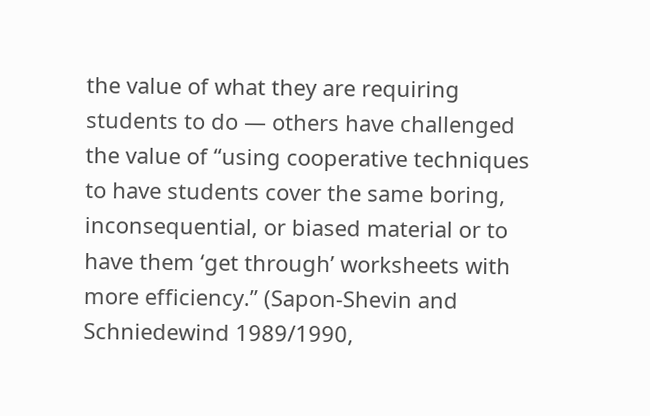the value of what they are requiring students to do — others have challenged the value of “using cooperative techniques to have students cover the same boring, inconsequential, or biased material or to have them ‘get through’ worksheets with more efficiency.” (Sapon-Shevin and Schniedewind 1989/1990,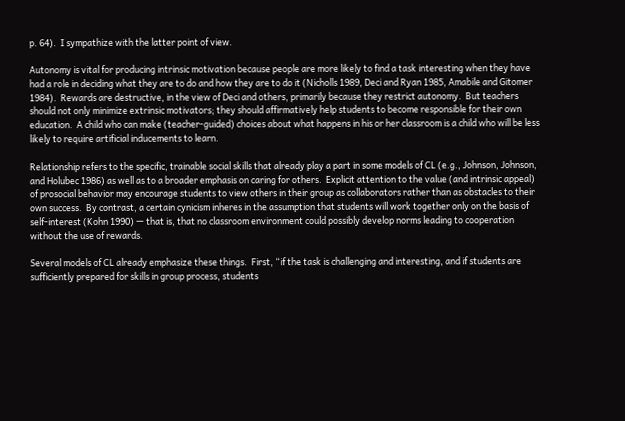p. 64).  I sympathize with the latter point of view.

Autonomy is vital for producing intrinsic motivation because people are more likely to find a task interesting when they have had a role in deciding what they are to do and how they are to do it (Nicholls 1989, Deci and Ryan 1985, Amabile and Gitomer 1984).  Rewards are destructive, in the view of Deci and others, primarily because they restrict autonomy.  But teachers should not only minimize extrinsic motivators; they should affirmatively help students to become responsible for their own education.  A child who can make (teacher-guided) choices about what happens in his or her classroom is a child who will be less likely to require artificial inducements to learn.

Relationship refers to the specific, trainable social skills that already play a part in some models of CL (e.g., Johnson, Johnson, and Holubec 1986) as well as to a broader emphasis on caring for others.  Explicit attention to the value (and intrinsic appeal) of prosocial behavior may encourage students to view others in their group as collaborators rather than as obstacles to their own success.  By contrast, a certain cynicism inheres in the assumption that students will work together only on the basis of self-interest (Kohn 1990) — that is, that no classroom environment could possibly develop norms leading to cooperation without the use of rewards.

Several models of CL already emphasize these things.  First, “if the task is challenging and interesting, and if students are sufficiently prepared for skills in group process, students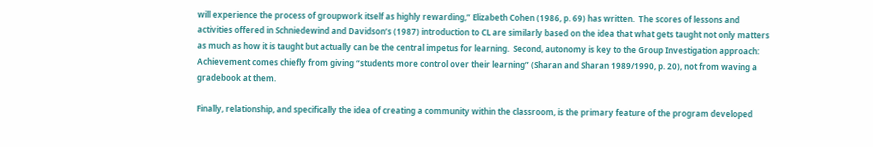will experience the process of groupwork itself as highly rewarding,” Elizabeth Cohen (1986, p. 69) has written.  The scores of lessons and activities offered in Schniedewind and Davidson’s (1987) introduction to CL are similarly based on the idea that what gets taught not only matters as much as how it is taught but actually can be the central impetus for learning.  Second, autonomy is key to the Group Investigation approach:  Achievement comes chiefly from giving “students more control over their learning” (Sharan and Sharan 1989/1990, p. 20), not from waving a gradebook at them.

Finally, relationship, and specifically the idea of creating a community within the classroom, is the primary feature of the program developed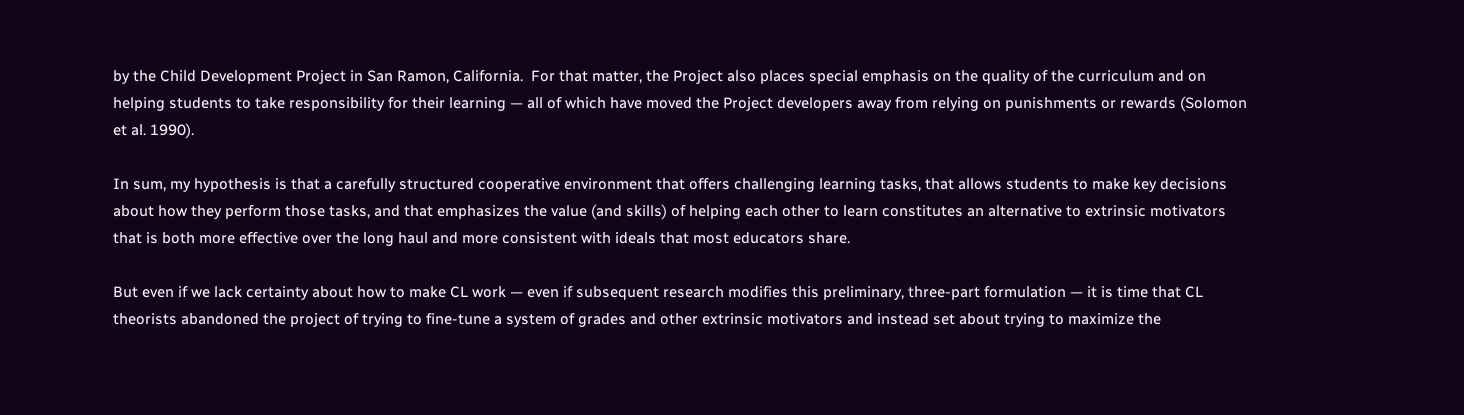by the Child Development Project in San Ramon, California.  For that matter, the Project also places special emphasis on the quality of the curriculum and on helping students to take responsibility for their learning — all of which have moved the Project developers away from relying on punishments or rewards (Solomon et al. 1990).

In sum, my hypothesis is that a carefully structured cooperative environment that offers challenging learning tasks, that allows students to make key decisions about how they perform those tasks, and that emphasizes the value (and skills) of helping each other to learn constitutes an alternative to extrinsic motivators that is both more effective over the long haul and more consistent with ideals that most educators share.

But even if we lack certainty about how to make CL work — even if subsequent research modifies this preliminary, three-part formulation — it is time that CL theorists abandoned the project of trying to fine-tune a system of grades and other extrinsic motivators and instead set about trying to maximize the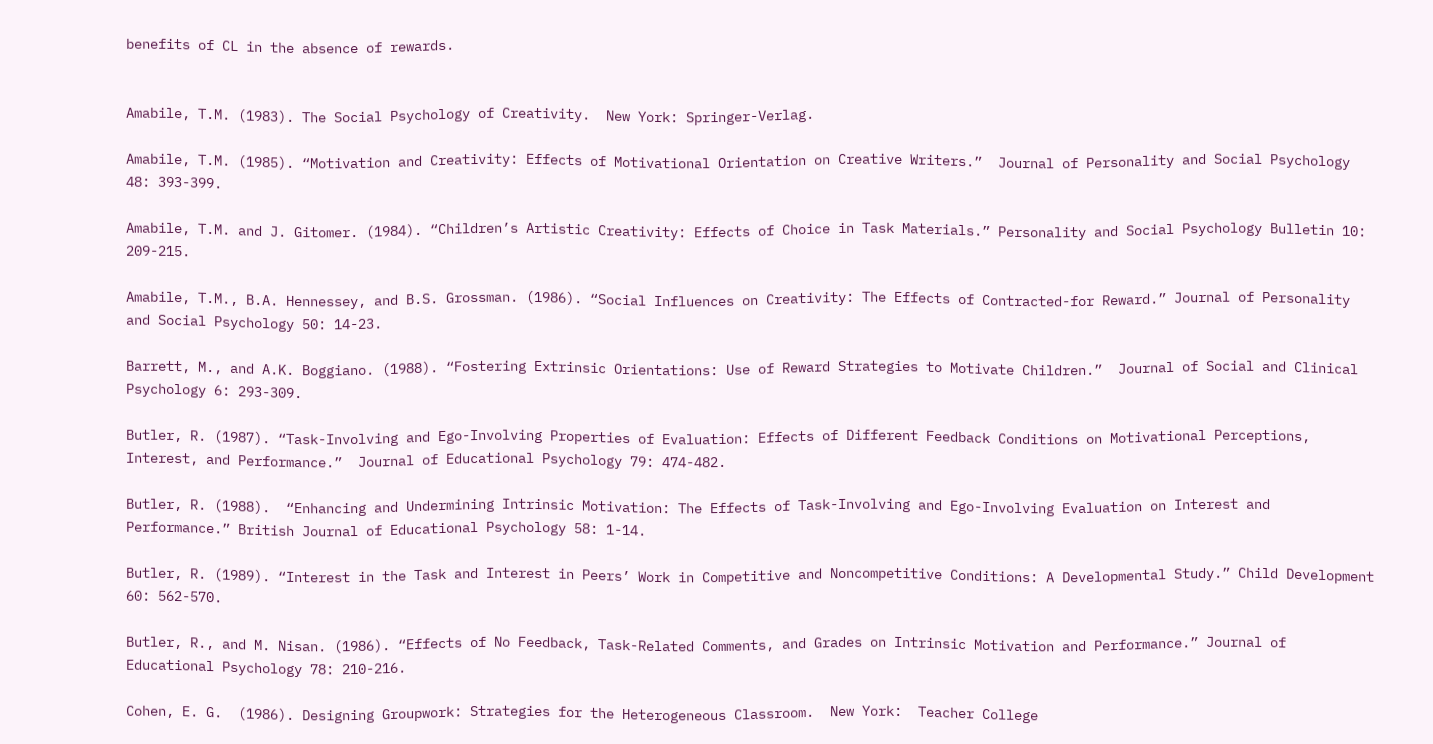benefits of CL in the absence of rewards.


Amabile, T.M. (1983). The Social Psychology of Creativity.  New York: Springer-Verlag.

Amabile, T.M. (1985). “Motivation and Creativity: Effects of Motivational Orientation on Creative Writers.”  Journal of Personality and Social Psychology 48: 393-399.

Amabile, T.M. and J. Gitomer. (1984). “Children’s Artistic Creativity: Effects of Choice in Task Materials.” Personality and Social Psychology Bulletin 10: 209-215.

Amabile, T.M., B.A. Hennessey, and B.S. Grossman. (1986). “Social Influences on Creativity: The Effects of Contracted-for Reward.” Journal of Personality and Social Psychology 50: 14-23.

Barrett, M., and A.K. Boggiano. (1988). “Fostering Extrinsic Orientations: Use of Reward Strategies to Motivate Children.”  Journal of Social and Clinical Psychology 6: 293-309.

Butler, R. (1987). “Task-Involving and Ego-Involving Properties of Evaluation: Effects of Different Feedback Conditions on Motivational Perceptions, Interest, and Performance.”  Journal of Educational Psychology 79: 474-482.

Butler, R. (1988).  “Enhancing and Undermining Intrinsic Motivation: The Effects of Task-Involving and Ego-Involving Evaluation on Interest and Performance.” British Journal of Educational Psychology 58: 1-14.

Butler, R. (1989). “Interest in the Task and Interest in Peers’ Work in Competitive and Noncompetitive Conditions: A Developmental Study.” Child Development 60: 562-570.

Butler, R., and M. Nisan. (1986). “Effects of No Feedback, Task-Related Comments, and Grades on Intrinsic Motivation and Performance.” Journal of Educational Psychology 78: 210-216.

Cohen, E. G.  (1986). Designing Groupwork: Strategies for the Heterogeneous Classroom.  New York:  Teacher College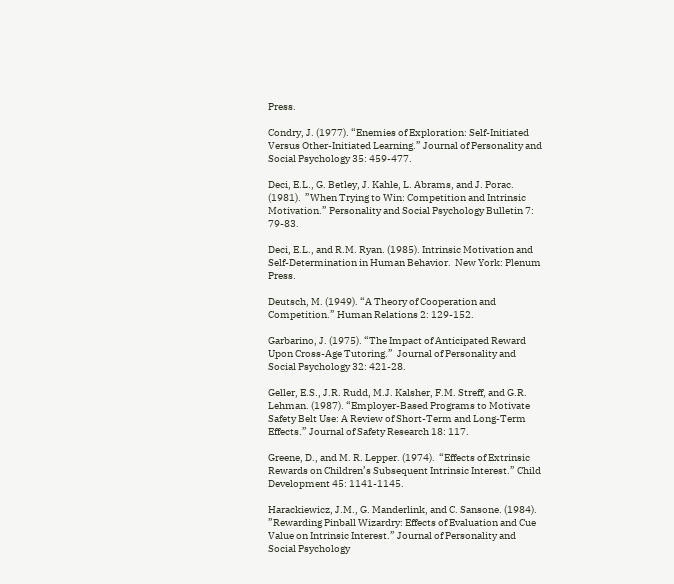Press.

Condry, J. (1977). “Enemies of Exploration: Self-Initiated Versus Other-Initiated Learning.” Journal of Personality and Social Psychology 35: 459-477.

Deci, E.L., G. Betley, J. Kahle, L. Abrams, and J. Porac. (1981).  ”When Trying to Win: Competition and Intrinsic Motivation.” Personality and Social Psychology Bulletin 7: 79-83.

Deci, E.L., and R.M. Ryan. (1985). Intrinsic Motivation and Self-Determination in Human Behavior.  New York: Plenum Press.

Deutsch, M. (1949). “A Theory of Cooperation and Competition.” Human Relations 2: 129-152.

Garbarino, J. (1975). “The Impact of Anticipated Reward Upon Cross-Age Tutoring.”  Journal of Personality and Social Psychology 32: 421-28.

Geller, E.S., J.R. Rudd, M.J. Kalsher, F.M. Streff, and G.R. Lehman. (1987). “Employer-Based Programs to Motivate Safety Belt Use: A Review of Short-Term and Long-Term Effects.” Journal of Safety Research 18: 117.

Greene, D., and M. R. Lepper. (1974).  “Effects of Extrinsic Rewards on Children’s Subsequent Intrinsic Interest.” Child Development 45: 1141-1145.

Harackiewicz, J.M., G. Manderlink, and C. Sansone. (1984).  ”Rewarding Pinball Wizardry: Effects of Evaluation and Cue Value on Intrinsic Interest.” Journal of Personality and Social Psychology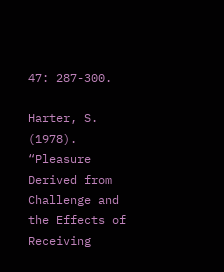47: 287-300.

Harter, S. (1978). “Pleasure Derived from Challenge and the Effects of Receiving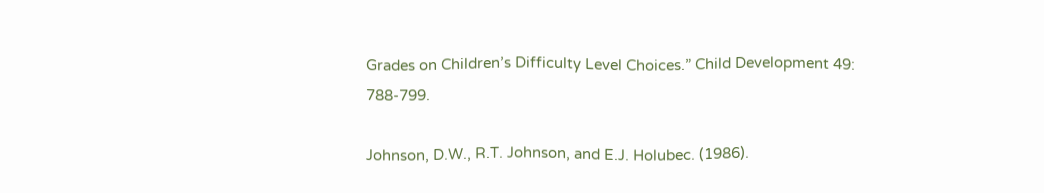Grades on Children’s Difficulty Level Choices.” Child Development 49: 788-799.

Johnson, D.W., R.T. Johnson, and E.J. Holubec. (1986).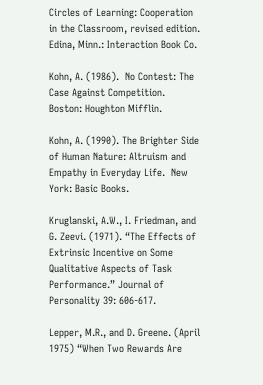Circles of Learning: Cooperation in the Classroom, revised edition.  Edina, Minn.: Interaction Book Co.

Kohn, A. (1986).  No Contest: The Case Against Competition.  Boston: Houghton Mifflin.

Kohn, A. (1990). The Brighter Side of Human Nature: Altruism and Empathy in Everyday Life.  New York: Basic Books.

Kruglanski, A.W., I. Friedman, and G. Zeevi. (1971). “The Effects of Extrinsic Incentive on Some Qualitative Aspects of Task Performance.” Journal of Personality 39: 606-617.

Lepper, M.R., and D. Greene. (April 1975) “When Two Rewards Are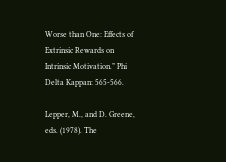Worse than One: Effects of Extrinsic Rewards on Intrinsic Motivation.” Phi Delta Kappan: 565-566.

Lepper, M., and D. Greene, eds. (1978). The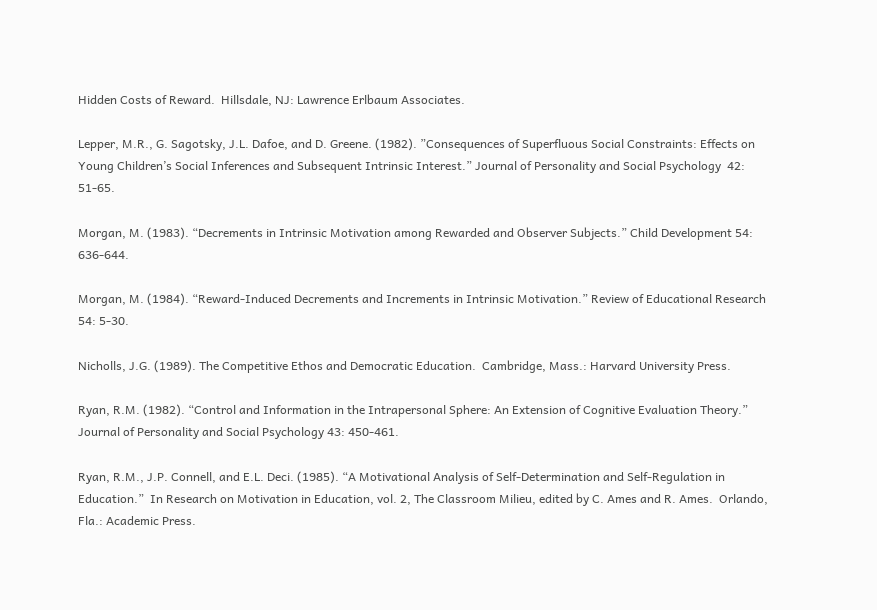Hidden Costs of Reward.  Hillsdale, NJ: Lawrence Erlbaum Associates.

Lepper, M.R., G. Sagotsky, J.L. Dafoe, and D. Greene. (1982). ”Consequences of Superfluous Social Constraints: Effects on Young Children’s Social Inferences and Subsequent Intrinsic Interest.” Journal of Personality and Social Psychology  42: 51-65.

Morgan, M. (1983). “Decrements in Intrinsic Motivation among Rewarded and Observer Subjects.” Child Development 54: 636-644.

Morgan, M. (1984). “Reward-Induced Decrements and Increments in Intrinsic Motivation.” Review of Educational Research 54: 5-30.

Nicholls, J.G. (1989). The Competitive Ethos and Democratic Education.  Cambridge, Mass.: Harvard University Press.

Ryan, R.M. (1982). “Control and Information in the Intrapersonal Sphere: An Extension of Cognitive Evaluation Theory.” Journal of Personality and Social Psychology 43: 450-461.

Ryan, R.M., J.P. Connell, and E.L. Deci. (1985). “A Motivational Analysis of Self-Determination and Self-Regulation in Education.”  In Research on Motivation in Education, vol. 2, The Classroom Milieu, edited by C. Ames and R. Ames.  Orlando, Fla.: Academic Press.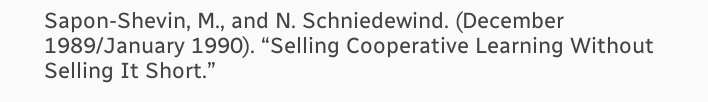Sapon-Shevin, M., and N. Schniedewind. (December 1989/January 1990). “Selling Cooperative Learning Without Selling It Short.”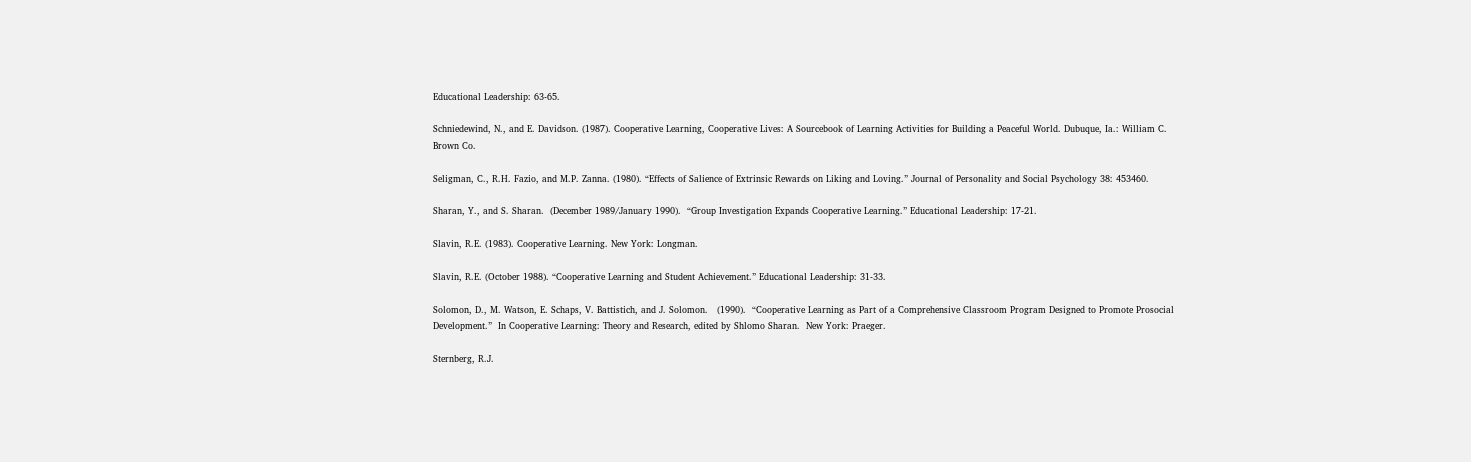Educational Leadership: 63-65.

Schniedewind, N., and E. Davidson. (1987). Cooperative Learning, Cooperative Lives: A Sourcebook of Learning Activities for Building a Peaceful World. Dubuque, Ia.: William C. Brown Co.

Seligman, C., R.H. Fazio, and M.P. Zanna. (1980). “Effects of Salience of Extrinsic Rewards on Liking and Loving.” Journal of Personality and Social Psychology 38: 453460.

Sharan, Y., and S. Sharan.  (December 1989/January 1990).  “Group Investigation Expands Cooperative Learning.” Educational Leadership: 17-21.

Slavin, R.E. (1983). Cooperative Learning. New York: Longman.

Slavin, R.E. (October 1988). “Cooperative Learning and Student Achievement.” Educational Leadership: 31-33.

Solomon, D., M. Watson, E. Schaps, V. Battistich, and J. Solomon.   (1990).  “Cooperative Learning as Part of a Comprehensive Classroom Program Designed to Promote Prosocial Development.”  In Cooperative Learning: Theory and Research, edited by Shlomo Sharan.  New York: Praeger.

Sternberg, R.J.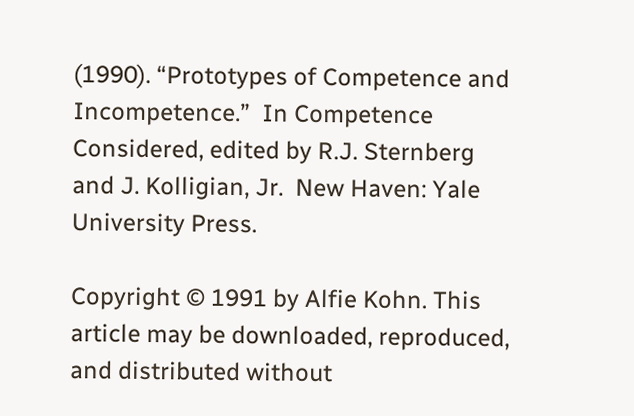(1990). “Prototypes of Competence and Incompetence.”  In Competence Considered, edited by R.J. Sternberg and J. Kolligian, Jr.  New Haven: Yale University Press.

Copyright © 1991 by Alfie Kohn. This article may be downloaded, reproduced, and distributed without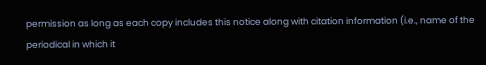permission as long as each copy includes this notice along with citation information (i.e., name of the periodical in which it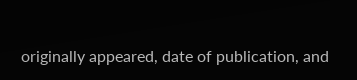originally appeared, date of publication, and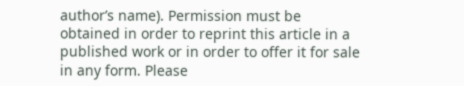author’s name). Permission must be obtained in order to reprint this article in a published work or in order to offer it for sale in any form. Please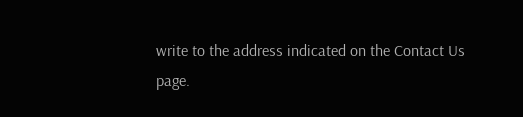write to the address indicated on the Contact Us page.